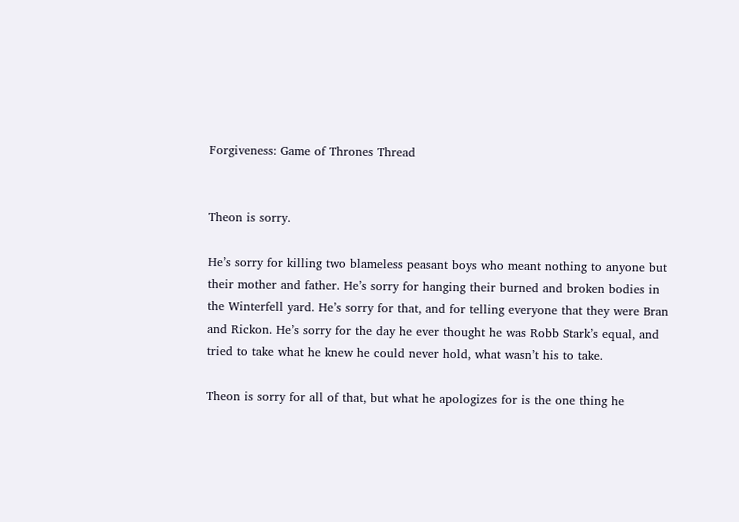Forgiveness: Game of Thrones Thread


Theon is sorry.

He’s sorry for killing two blameless peasant boys who meant nothing to anyone but their mother and father. He’s sorry for hanging their burned and broken bodies in the Winterfell yard. He’s sorry for that, and for telling everyone that they were Bran and Rickon. He’s sorry for the day he ever thought he was Robb Stark’s equal, and tried to take what he knew he could never hold, what wasn’t his to take.

Theon is sorry for all of that, but what he apologizes for is the one thing he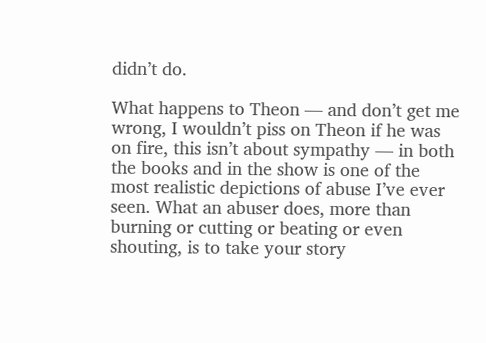didn’t do.

What happens to Theon — and don’t get me wrong, I wouldn’t piss on Theon if he was on fire, this isn’t about sympathy — in both the books and in the show is one of the most realistic depictions of abuse I’ve ever seen. What an abuser does, more than burning or cutting or beating or even shouting, is to take your story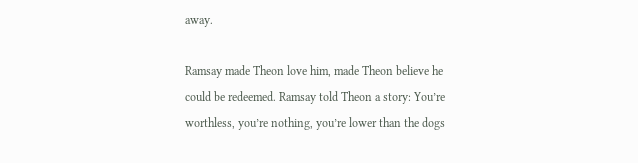away.

Ramsay made Theon love him, made Theon believe he could be redeemed. Ramsay told Theon a story: You’re worthless, you’re nothing, you’re lower than the dogs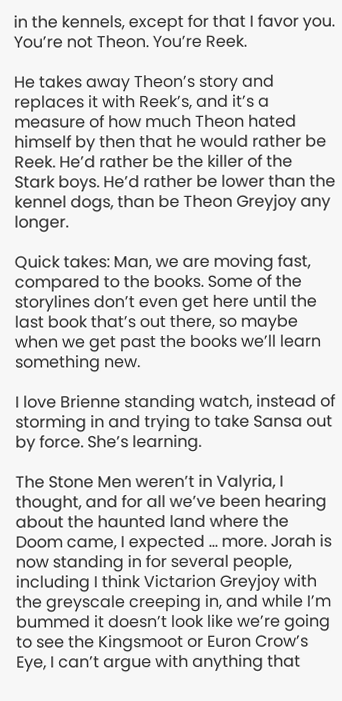in the kennels, except for that I favor you. You’re not Theon. You’re Reek.

He takes away Theon’s story and replaces it with Reek’s, and it’s a measure of how much Theon hated himself by then that he would rather be Reek. He’d rather be the killer of the Stark boys. He’d rather be lower than the kennel dogs, than be Theon Greyjoy any longer.

Quick takes: Man, we are moving fast, compared to the books. Some of the storylines don’t even get here until the last book that’s out there, so maybe when we get past the books we’ll learn something new.

I love Brienne standing watch, instead of storming in and trying to take Sansa out by force. She’s learning.

The Stone Men weren’t in Valyria, I thought, and for all we’ve been hearing about the haunted land where the Doom came, I expected … more. Jorah is now standing in for several people, including I think Victarion Greyjoy with the greyscale creeping in, and while I’m bummed it doesn’t look like we’re going to see the Kingsmoot or Euron Crow’s Eye, I can’t argue with anything that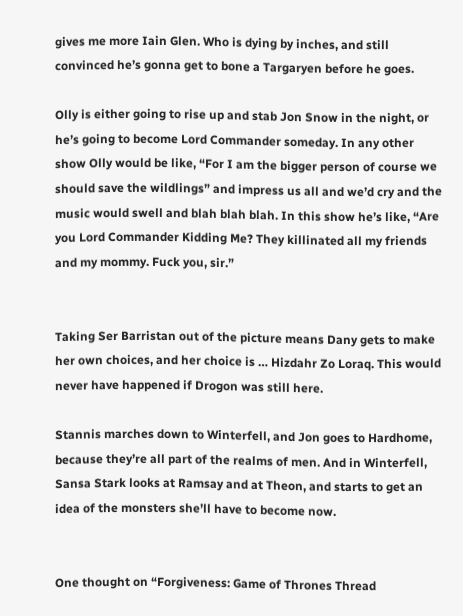gives me more Iain Glen. Who is dying by inches, and still convinced he’s gonna get to bone a Targaryen before he goes.

Olly is either going to rise up and stab Jon Snow in the night, or he’s going to become Lord Commander someday. In any other show Olly would be like, “For I am the bigger person of course we should save the wildlings” and impress us all and we’d cry and the music would swell and blah blah blah. In this show he’s like, “Are you Lord Commander Kidding Me? They killinated all my friends and my mommy. Fuck you, sir.”


Taking Ser Barristan out of the picture means Dany gets to make her own choices, and her choice is … Hizdahr Zo Loraq. This would never have happened if Drogon was still here.

Stannis marches down to Winterfell, and Jon goes to Hardhome, because they’re all part of the realms of men. And in Winterfell, Sansa Stark looks at Ramsay and at Theon, and starts to get an idea of the monsters she’ll have to become now.


One thought on “Forgiveness: Game of Thrones Thread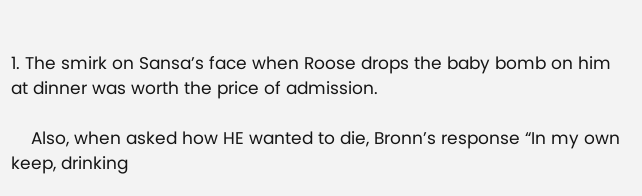1. The smirk on Sansa’s face when Roose drops the baby bomb on him at dinner was worth the price of admission.

    Also, when asked how HE wanted to die, Bronn’s response “In my own keep, drinking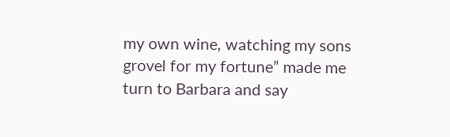my own wine, watching my sons grovel for my fortune” made me turn to Barbara and say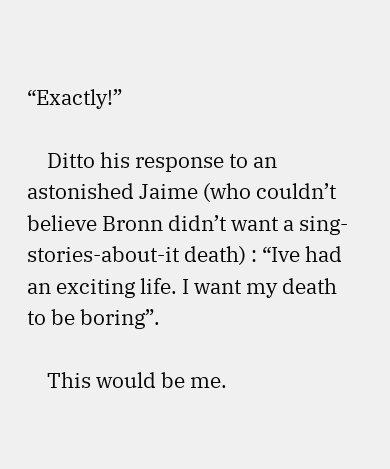“Exactly!”

    Ditto his response to an astonished Jaime (who couldn’t believe Bronn didn’t want a sing-stories-about-it death) : “Ive had an exciting life. I want my death to be boring”.

    This would be me.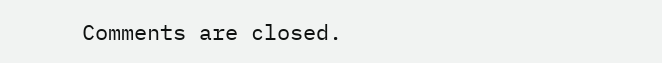Comments are closed.